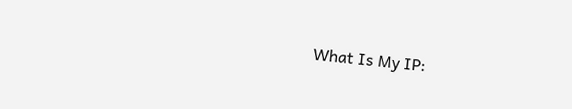What Is My IP: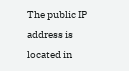The public IP address is located in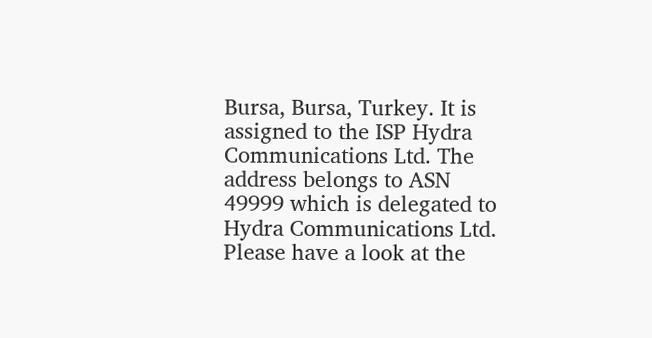Bursa, Bursa, Turkey. It is assigned to the ISP Hydra Communications Ltd. The address belongs to ASN 49999 which is delegated to Hydra Communications Ltd.
Please have a look at the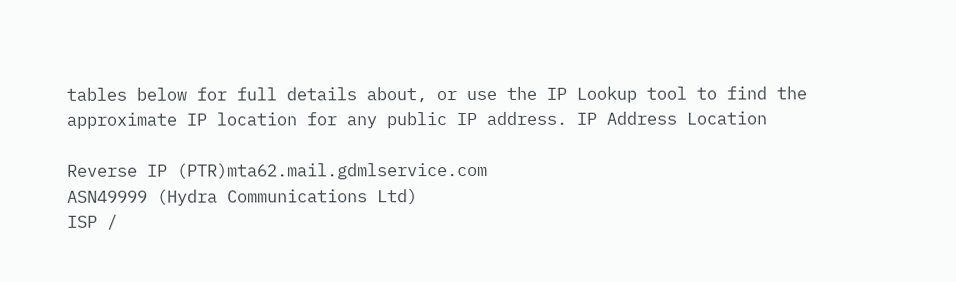tables below for full details about, or use the IP Lookup tool to find the approximate IP location for any public IP address. IP Address Location

Reverse IP (PTR)mta62.mail.gdmlservice.com
ASN49999 (Hydra Communications Ltd)
ISP /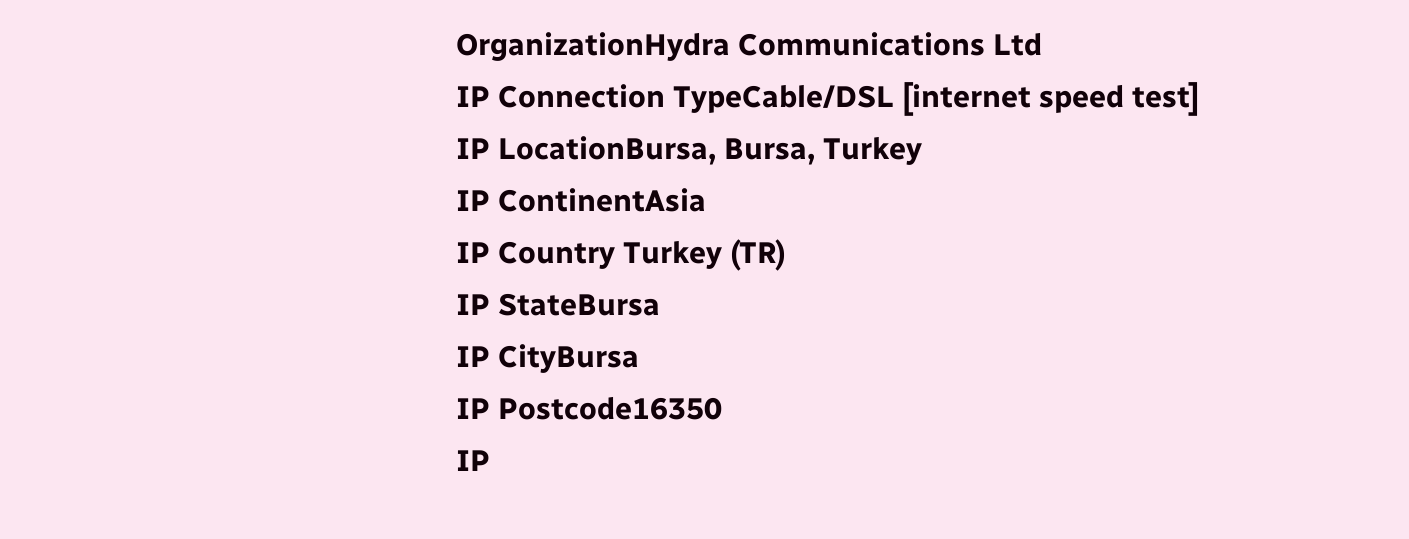OrganizationHydra Communications Ltd
IP Connection TypeCable/DSL [internet speed test]
IP LocationBursa, Bursa, Turkey
IP ContinentAsia
IP Country Turkey (TR)
IP StateBursa
IP CityBursa
IP Postcode16350
IP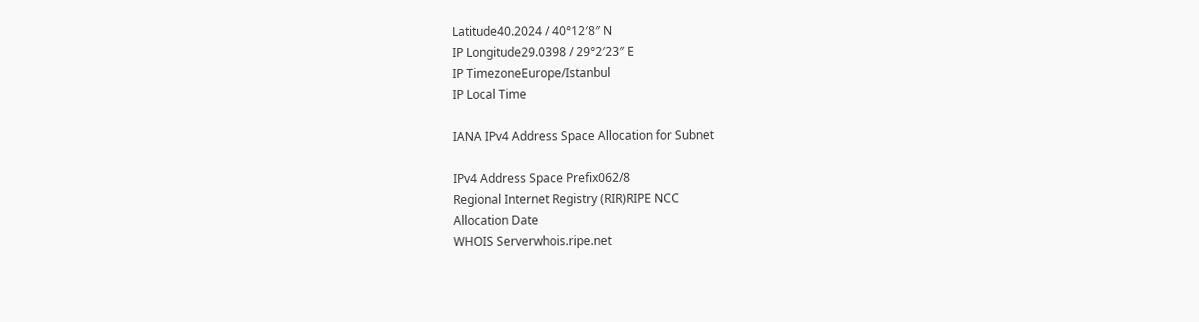Latitude40.2024 / 40°12′8″ N
IP Longitude29.0398 / 29°2′23″ E
IP TimezoneEurope/Istanbul
IP Local Time

IANA IPv4 Address Space Allocation for Subnet

IPv4 Address Space Prefix062/8
Regional Internet Registry (RIR)RIPE NCC
Allocation Date
WHOIS Serverwhois.ripe.net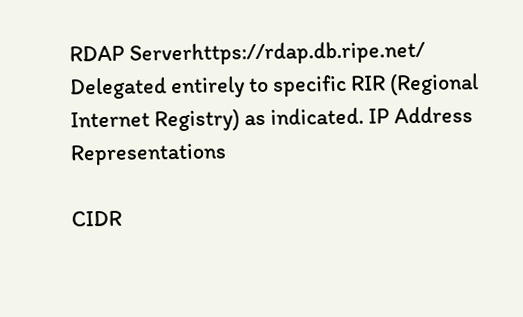RDAP Serverhttps://rdap.db.ripe.net/
Delegated entirely to specific RIR (Regional Internet Registry) as indicated. IP Address Representations

CIDR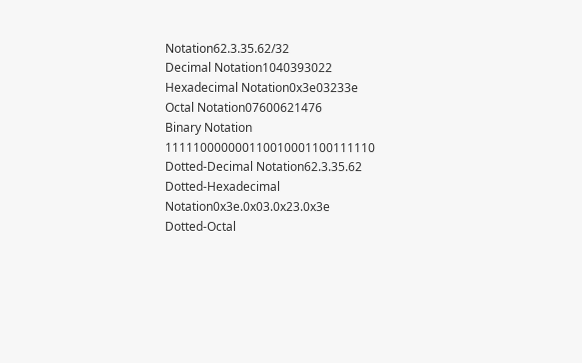Notation62.3.35.62/32
Decimal Notation1040393022
Hexadecimal Notation0x3e03233e
Octal Notation07600621476
Binary Notation 111110000000110010001100111110
Dotted-Decimal Notation62.3.35.62
Dotted-Hexadecimal Notation0x3e.0x03.0x23.0x3e
Dotted-Octal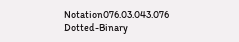Notation076.03.043.076
Dotted-Binary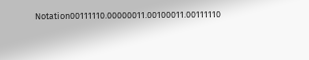Notation00111110.00000011.00100011.00111110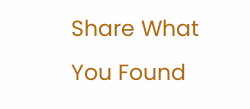Share What You Found